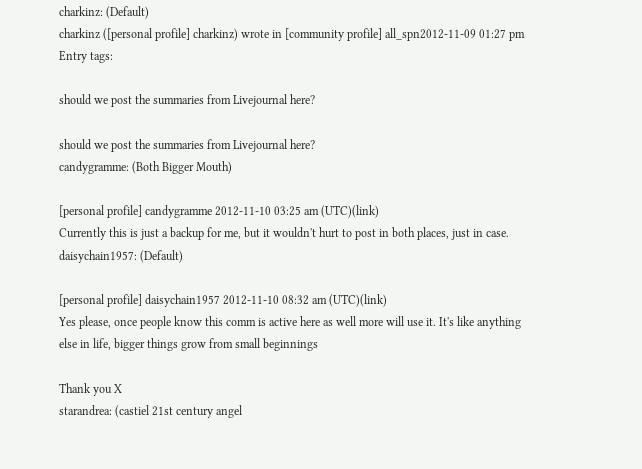charkinz: (Default)
charkinz ([personal profile] charkinz) wrote in [community profile] all_spn2012-11-09 01:27 pm
Entry tags:

should we post the summaries from Livejournal here?

should we post the summaries from Livejournal here?
candygramme: (Both Bigger Mouth)

[personal profile] candygramme 2012-11-10 03:25 am (UTC)(link)
Currently this is just a backup for me, but it wouldn't hurt to post in both places, just in case.
daisychain1957: (Default)

[personal profile] daisychain1957 2012-11-10 08:32 am (UTC)(link)
Yes please, once people know this comm is active here as well more will use it. It's like anything else in life, bigger things grow from small beginnings

Thank you X
starandrea: (castiel 21st century angel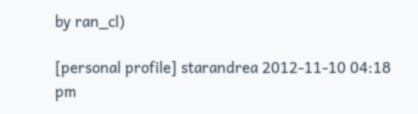by ran_cl)

[personal profile] starandrea 2012-11-10 04:18 pm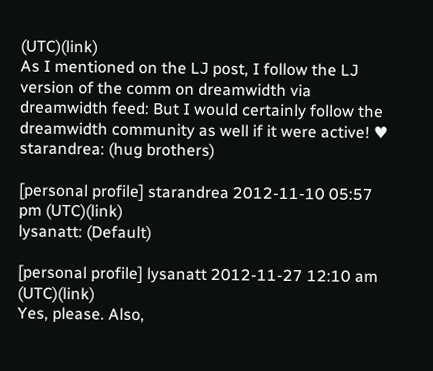(UTC)(link)
As I mentioned on the LJ post, I follow the LJ version of the comm on dreamwidth via dreamwidth feed: But I would certainly follow the dreamwidth community as well if it were active! ♥
starandrea: (hug brothers)

[personal profile] starandrea 2012-11-10 05:57 pm (UTC)(link)
lysanatt: (Default)

[personal profile] lysanatt 2012-11-27 12:10 am (UTC)(link)
Yes, please. Also,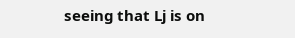seeing that Lj is on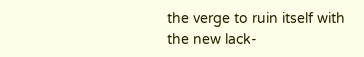the verge to ruin itself with the new lack-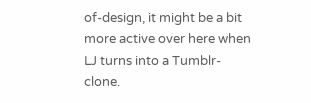of-design, it might be a bit more active over here when LJ turns into a Tumblr-clone.